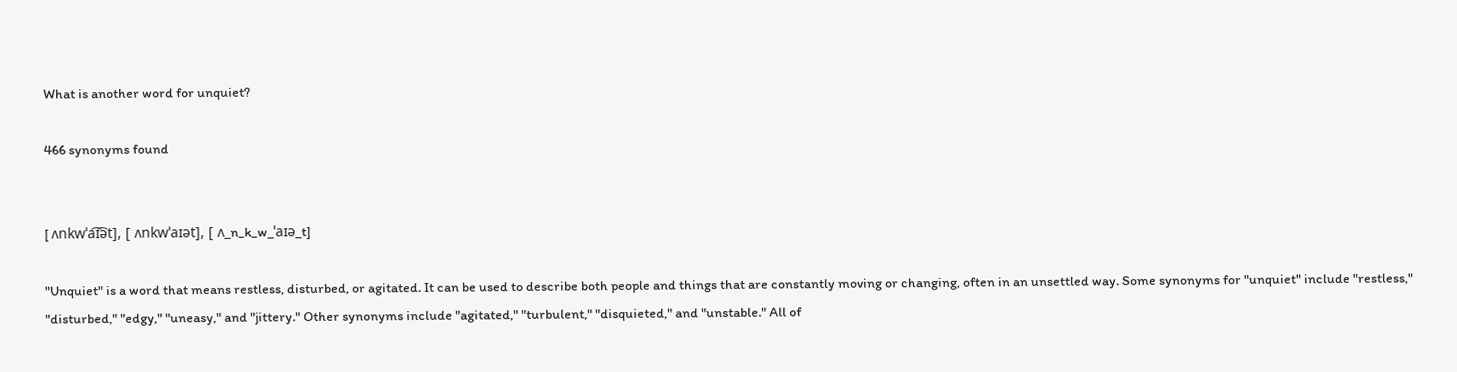What is another word for unquiet?

466 synonyms found


[ ʌnkwˈa͡ɪ͡ət], [ ʌnkwˈaɪət], [ ʌ_n_k_w_ˈaɪə_t]

"Unquiet" is a word that means restless, disturbed, or agitated. It can be used to describe both people and things that are constantly moving or changing, often in an unsettled way. Some synonyms for "unquiet" include "restless," "disturbed," "edgy," "uneasy," and "jittery." Other synonyms include "agitated," "turbulent," "disquieted," and "unstable." All of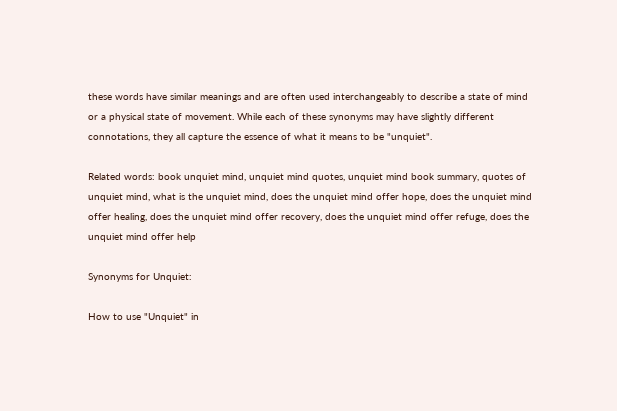these words have similar meanings and are often used interchangeably to describe a state of mind or a physical state of movement. While each of these synonyms may have slightly different connotations, they all capture the essence of what it means to be "unquiet".

Related words: book unquiet mind, unquiet mind quotes, unquiet mind book summary, quotes of unquiet mind, what is the unquiet mind, does the unquiet mind offer hope, does the unquiet mind offer healing, does the unquiet mind offer recovery, does the unquiet mind offer refuge, does the unquiet mind offer help

Synonyms for Unquiet:

How to use "Unquiet" in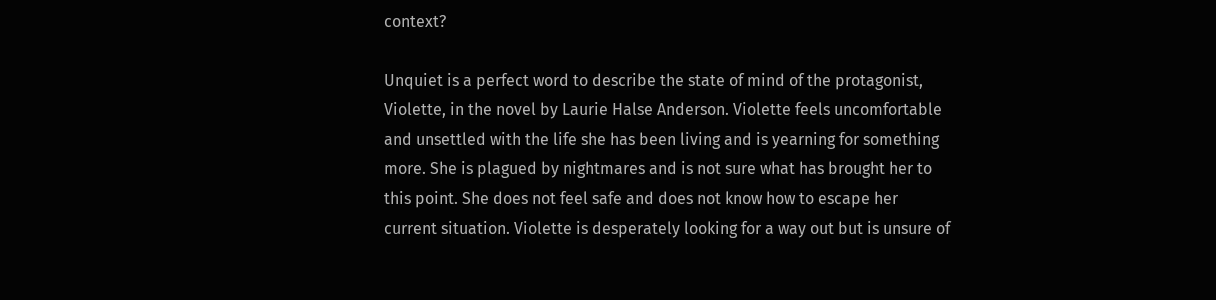context?

Unquiet is a perfect word to describe the state of mind of the protagonist, Violette, in the novel by Laurie Halse Anderson. Violette feels uncomfortable and unsettled with the life she has been living and is yearning for something more. She is plagued by nightmares and is not sure what has brought her to this point. She does not feel safe and does not know how to escape her current situation. Violette is desperately looking for a way out but is unsure of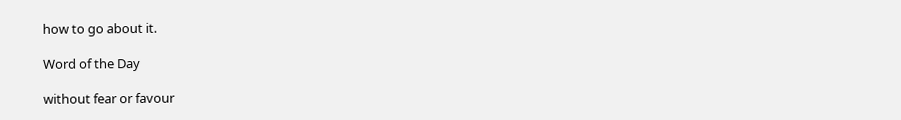how to go about it.

Word of the Day

without fear or favour